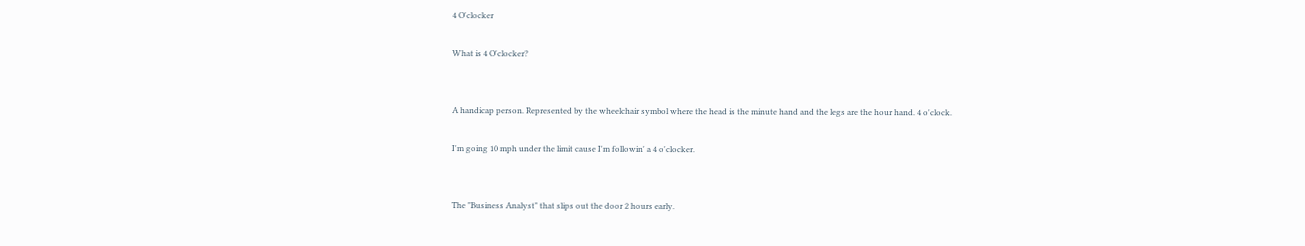4 O'clocker

What is 4 O'clocker?


A handicap person. Represented by the wheelchair symbol where the head is the minute hand and the legs are the hour hand. 4 o'clock.

I'm going 10 mph under the limit cause I'm followin' a 4 o'clocker.


The "Business Analyst" that slips out the door 2 hours early.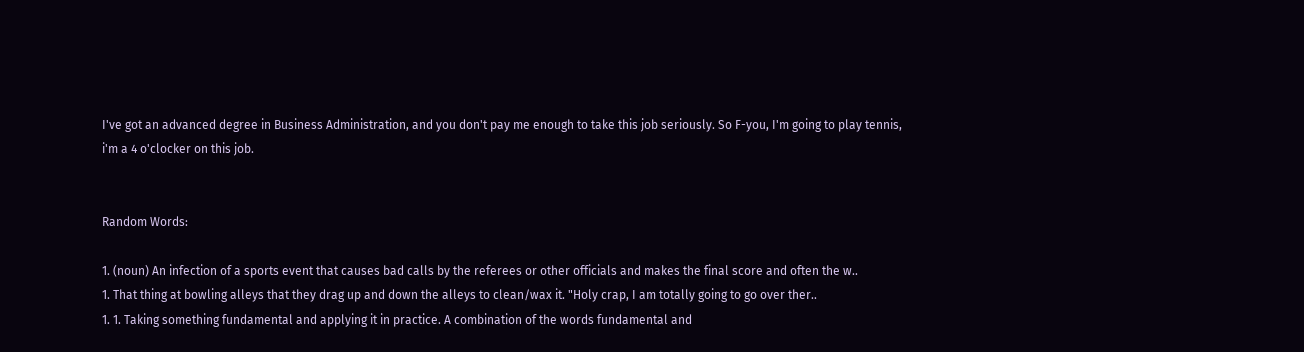I've got an advanced degree in Business Administration, and you don't pay me enough to take this job seriously. So F-you, I'm going to play tennis, i'm a 4 o'clocker on this job.


Random Words:

1. (noun) An infection of a sports event that causes bad calls by the referees or other officials and makes the final score and often the w..
1. That thing at bowling alleys that they drag up and down the alleys to clean/wax it. "Holy crap, I am totally going to go over ther..
1. 1. Taking something fundamental and applying it in practice. A combination of the words fundamental and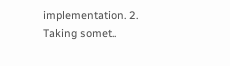implementation. 2. Taking somet..